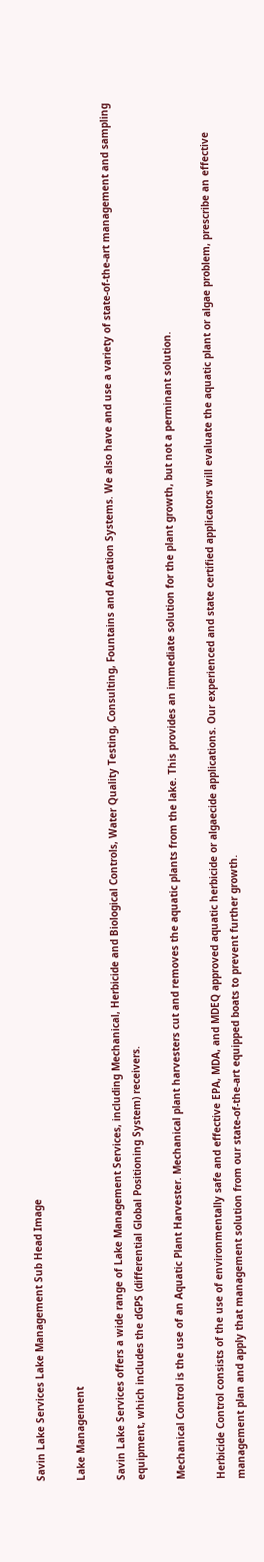Savin Lake Services Lake Management Sub Head Image

Lake Management

Savin Lake Services offers a wide range of Lake Management Services, including Mechanical, Herbicide and Biological Controls, Water Quality Testing, Consulting, Fountains and Aeration Systems. We also have and use a variety of state-of-the-art management and sampling equipment, which includes the dGPS (differential Global Positioning System) receivers.

Mechanical Control is the use of an Aquatic Plant Harvester. Mechanical plant harvesters cut and removes the aquatic plants from the lake. This provides an immediate solution for the plant growth, but not a perminant solution.

Herbicide Control consists of the use of environmentally safe and effective EPA, MDA, and MDEQ approved aquatic herbicide or algaecide applications. Our experienced and state certified applicators will evaluate the aquatic plant or algae problem, prescribe an effective management plan and apply that management solution from our state-of-the-art equipped boats to prevent further growth.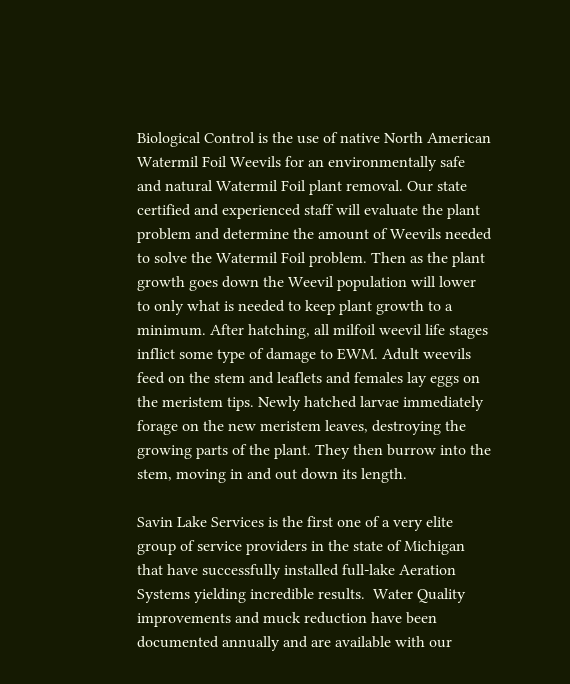Biological Control is the use of native North American Watermil Foil Weevils for an environmentally safe and natural Watermil Foil plant removal. Our state certified and experienced staff will evaluate the plant problem and determine the amount of Weevils needed to solve the Watermil Foil problem. Then as the plant growth goes down the Weevil population will lower to only what is needed to keep plant growth to a minimum. After hatching, all milfoil weevil life stages inflict some type of damage to EWM. Adult weevils feed on the stem and leaflets and females lay eggs on the meristem tips. Newly hatched larvae immediately forage on the new meristem leaves, destroying the growing parts of the plant. They then burrow into the stem, moving in and out down its length.

Savin Lake Services is the first one of a very elite group of service providers in the state of Michigan that have successfully installed full-lake Aeration Systems yielding incredible results.  Water Quality improvements and muck reduction have been documented annually and are available with our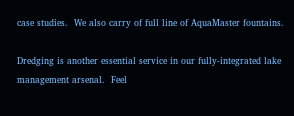case studies.  We also carry of full line of AquaMaster fountains.

Dredging is another essential service in our fully-integrated lake management arsenal.  Feel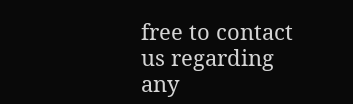free to contact us regarding any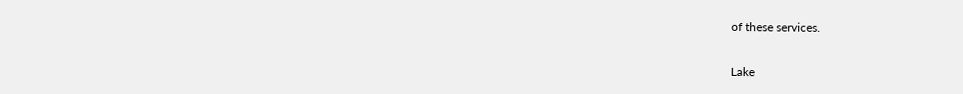of these services.

Lake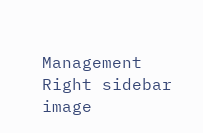Management Right sidebar image